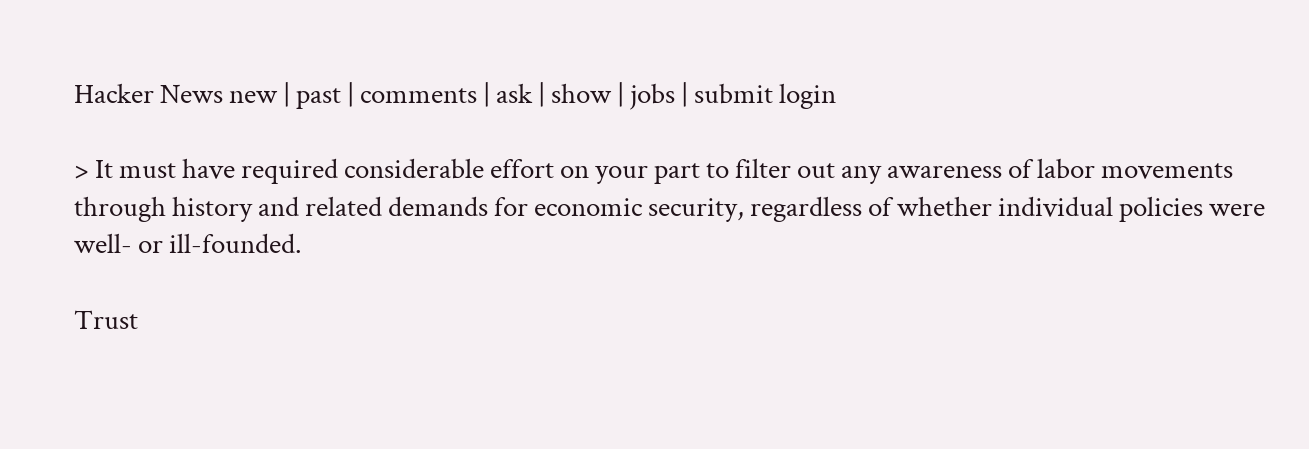Hacker News new | past | comments | ask | show | jobs | submit login

> It must have required considerable effort on your part to filter out any awareness of labor movements through history and related demands for economic security, regardless of whether individual policies were well- or ill-founded.

Trust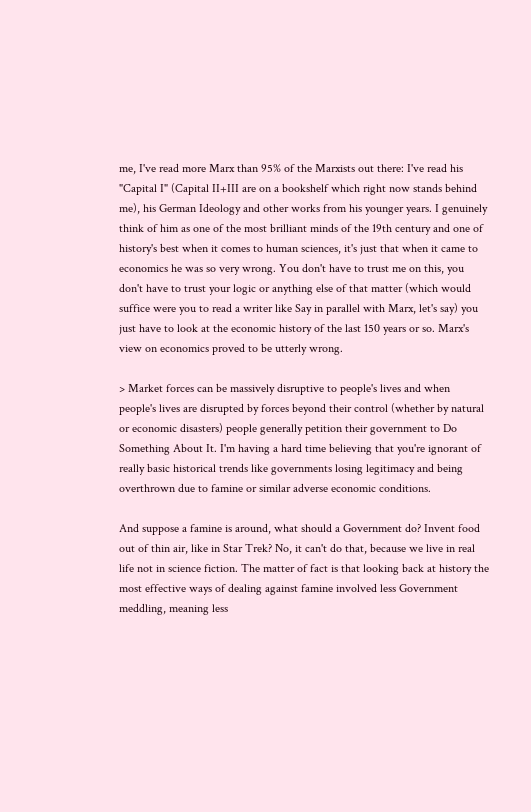me, I've read more Marx than 95% of the Marxists out there: I've read his "Capital I" (Capital II+III are on a bookshelf which right now stands behind me), his German Ideology and other works from his younger years. I genuinely think of him as one of the most brilliant minds of the 19th century and one of history's best when it comes to human sciences, it's just that when it came to economics he was so very wrong. You don't have to trust me on this, you don't have to trust your logic or anything else of that matter (which would suffice were you to read a writer like Say in parallel with Marx, let's say) you just have to look at the economic history of the last 150 years or so. Marx's view on economics proved to be utterly wrong.

> Market forces can be massively disruptive to people's lives and when people's lives are disrupted by forces beyond their control (whether by natural or economic disasters) people generally petition their government to Do Something About It. I'm having a hard time believing that you're ignorant of really basic historical trends like governments losing legitimacy and being overthrown due to famine or similar adverse economic conditions.

And suppose a famine is around, what should a Government do? Invent food out of thin air, like in Star Trek? No, it can't do that, because we live in real life not in science fiction. The matter of fact is that looking back at history the most effective ways of dealing against famine involved less Government meddling, meaning less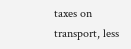taxes on transport, less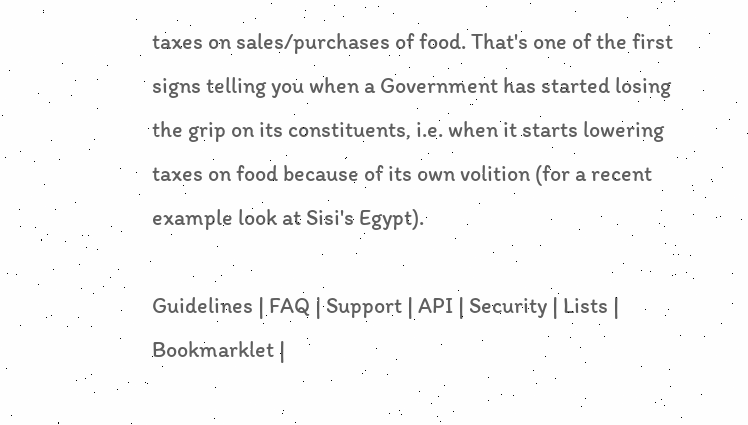taxes on sales/purchases of food. That's one of the first signs telling you when a Government has started losing the grip on its constituents, i.e. when it starts lowering taxes on food because of its own volition (for a recent example look at Sisi's Egypt).

Guidelines | FAQ | Support | API | Security | Lists | Bookmarklet |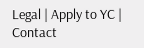Legal | Apply to YC | Contact